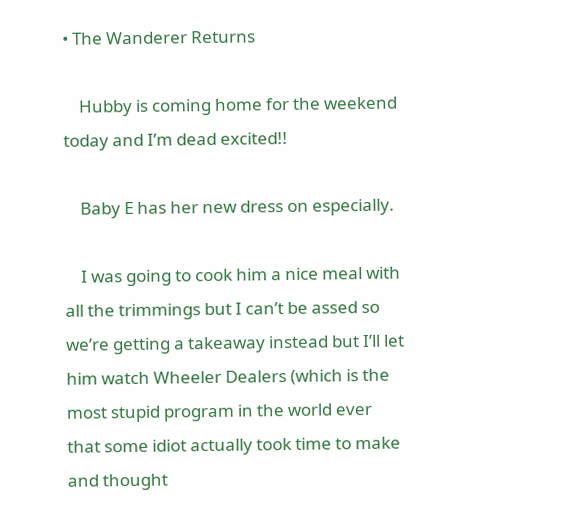• The Wanderer Returns

    Hubby is coming home for the weekend today and I’m dead excited!!

    Baby E has her new dress on especially.

    I was going to cook him a nice meal with all the trimmings but I can’t be assed so we’re getting a takeaway instead but I’ll let him watch Wheeler Dealers (which is the most stupid program in the world ever that some idiot actually took time to make and thought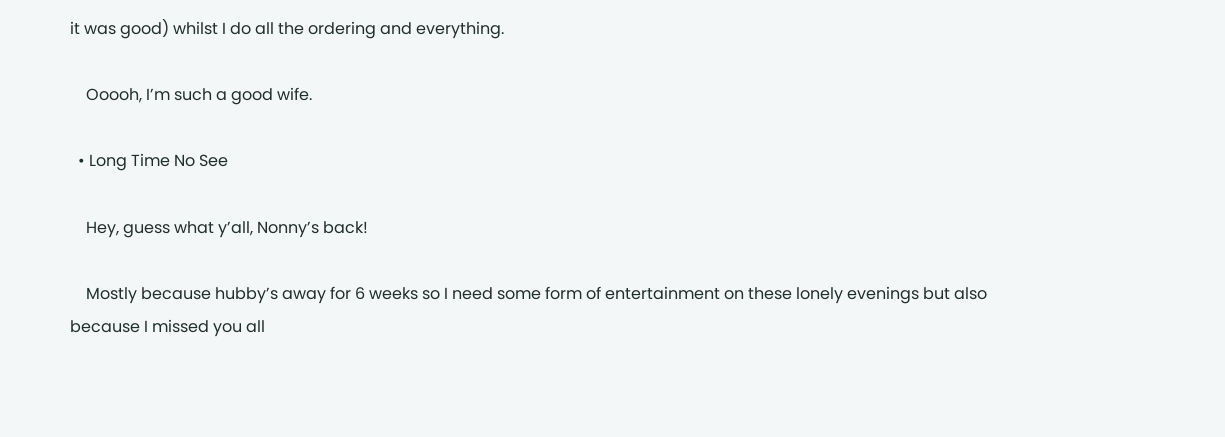it was good) whilst I do all the ordering and everything.

    Ooooh, I’m such a good wife.

  • Long Time No See

    Hey, guess what y’all, Nonny’s back!

    Mostly because hubby’s away for 6 weeks so I need some form of entertainment on these lonely evenings but also because I missed you all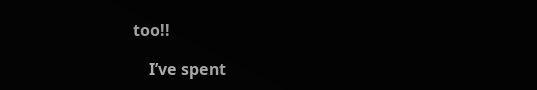too!!

    I’ve spent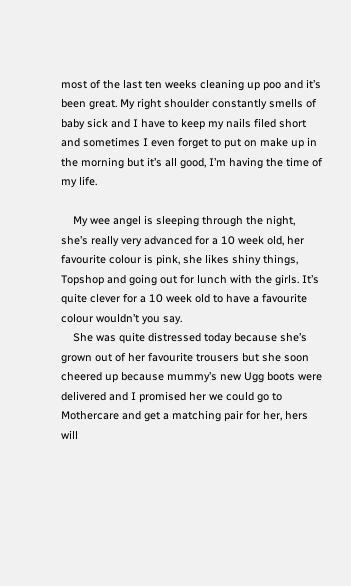most of the last ten weeks cleaning up poo and it’s been great. My right shoulder constantly smells of baby sick and I have to keep my nails filed short and sometimes I even forget to put on make up in the morning but it’s all good, I’m having the time of my life.

    My wee angel is sleeping through the night, she’s really very advanced for a 10 week old, her favourite colour is pink, she likes shiny things, Topshop and going out for lunch with the girls. It’s quite clever for a 10 week old to have a favourite colour wouldn’t you say.
    She was quite distressed today because she’s grown out of her favourite trousers but she soon cheered up because mummy’s new Ugg boots were delivered and I promised her we could go to Mothercare and get a matching pair for her, hers will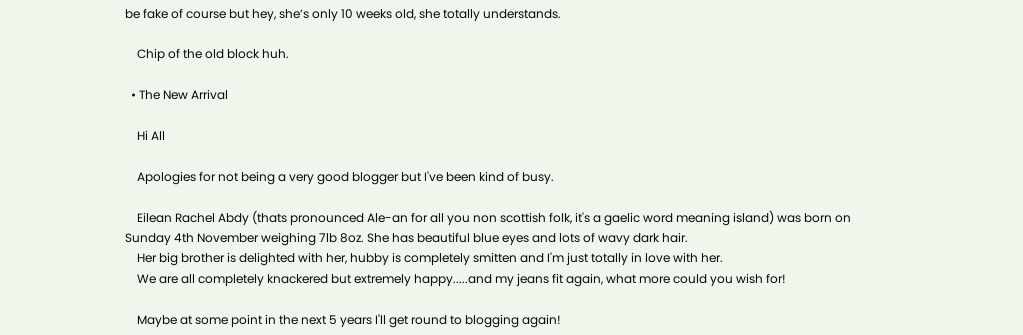be fake of course but hey, she’s only 10 weeks old, she totally understands.

    Chip of the old block huh.

  • The New Arrival

    Hi All

    Apologies for not being a very good blogger but I've been kind of busy.

    Eilean Rachel Abdy (thats pronounced Ale-an for all you non scottish folk, it's a gaelic word meaning island) was born on Sunday 4th November weighing 7lb 8oz. She has beautiful blue eyes and lots of wavy dark hair.
    Her big brother is delighted with her, hubby is completely smitten and I'm just totally in love with her.
    We are all completely knackered but extremely happy.....and my jeans fit again, what more could you wish for!

    Maybe at some point in the next 5 years I'll get round to blogging again!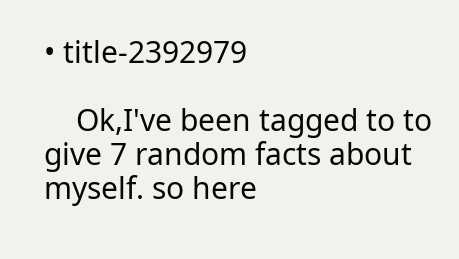• title-2392979

    Ok,I've been tagged to to give 7 random facts about myself. so here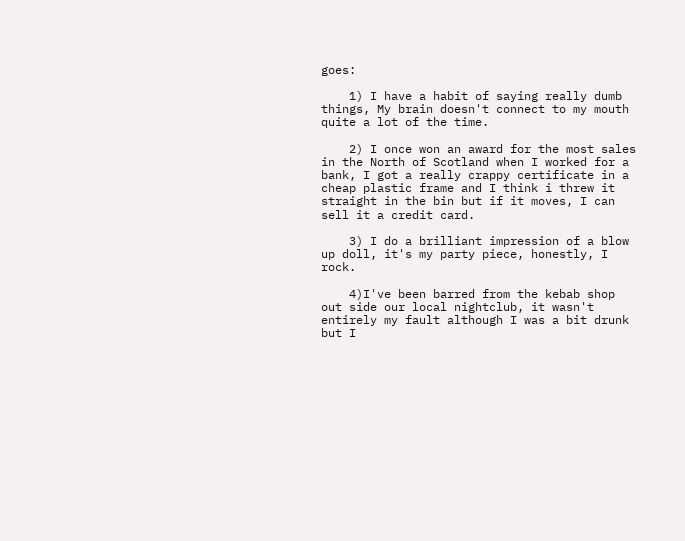goes:

    1) I have a habit of saying really dumb things, My brain doesn't connect to my mouth quite a lot of the time.

    2) I once won an award for the most sales in the North of Scotland when I worked for a bank, I got a really crappy certificate in a cheap plastic frame and I think i threw it straight in the bin but if it moves, I can sell it a credit card.

    3) I do a brilliant impression of a blow up doll, it's my party piece, honestly, I rock.

    4)I've been barred from the kebab shop out side our local nightclub, it wasn't entirely my fault although I was a bit drunk but I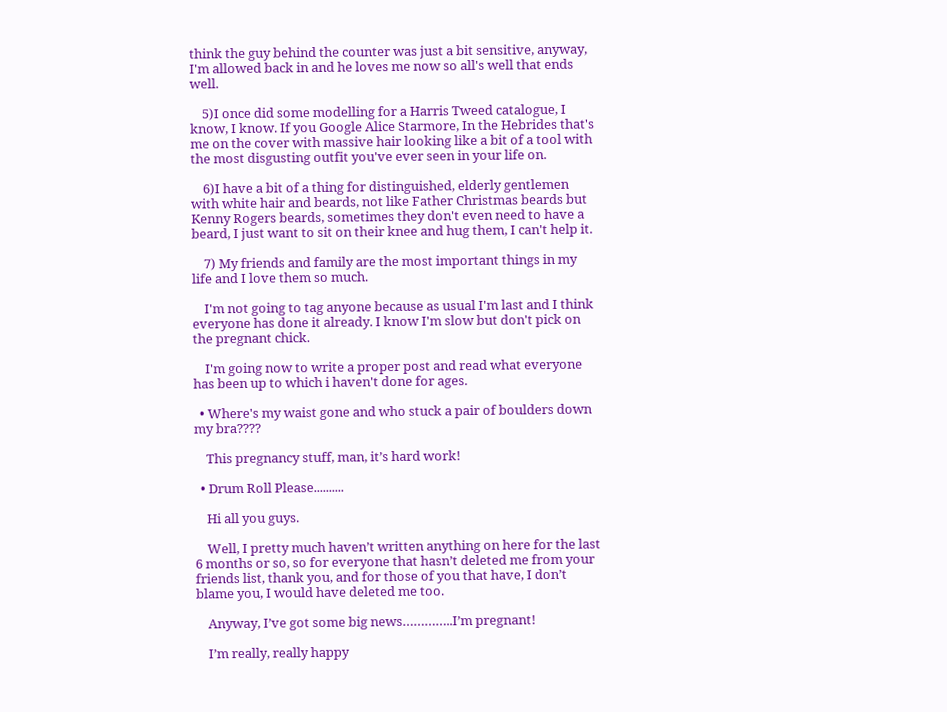think the guy behind the counter was just a bit sensitive, anyway, I'm allowed back in and he loves me now so all's well that ends well.

    5)I once did some modelling for a Harris Tweed catalogue, I know, I know. If you Google Alice Starmore, In the Hebrides that's me on the cover with massive hair looking like a bit of a tool with the most disgusting outfit you've ever seen in your life on.

    6)I have a bit of a thing for distinguished, elderly gentlemen with white hair and beards, not like Father Christmas beards but Kenny Rogers beards, sometimes they don't even need to have a beard, I just want to sit on their knee and hug them, I can't help it.

    7) My friends and family are the most important things in my life and I love them so much.

    I'm not going to tag anyone because as usual I'm last and I think everyone has done it already. I know I'm slow but don't pick on the pregnant chick.

    I'm going now to write a proper post and read what everyone has been up to which i haven't done for ages.

  • Where's my waist gone and who stuck a pair of boulders down my bra????

    This pregnancy stuff, man, it’s hard work!

  • Drum Roll Please..........

    Hi all you guys.

    Well, I pretty much haven’t written anything on here for the last 6 months or so, so for everyone that hasn’t deleted me from your friends list, thank you, and for those of you that have, I don’t blame you, I would have deleted me too.

    Anyway, I’ve got some big news…………..I’m pregnant!

    I’m really, really happy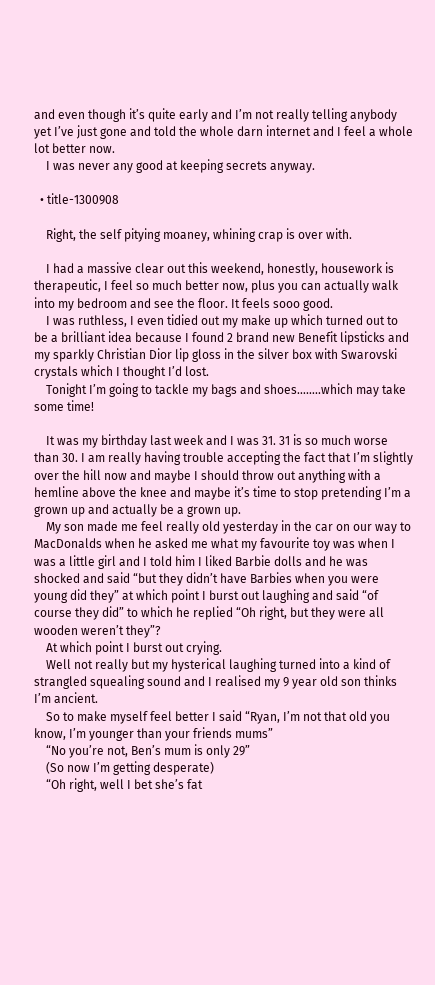and even though it’s quite early and I’m not really telling anybody yet I’ve just gone and told the whole darn internet and I feel a whole lot better now.
    I was never any good at keeping secrets anyway.

  • title-1300908

    Right, the self pitying moaney, whining crap is over with.

    I had a massive clear out this weekend, honestly, housework is therapeutic, I feel so much better now, plus you can actually walk into my bedroom and see the floor. It feels sooo good.
    I was ruthless, I even tidied out my make up which turned out to be a brilliant idea because I found 2 brand new Benefit lipsticks and my sparkly Christian Dior lip gloss in the silver box with Swarovski crystals which I thought I’d lost.
    Tonight I’m going to tackle my bags and shoes……..which may take some time!

    It was my birthday last week and I was 31. 31 is so much worse than 30. I am really having trouble accepting the fact that I’m slightly over the hill now and maybe I should throw out anything with a hemline above the knee and maybe it’s time to stop pretending I’m a grown up and actually be a grown up.
    My son made me feel really old yesterday in the car on our way to MacDonalds when he asked me what my favourite toy was when I was a little girl and I told him I liked Barbie dolls and he was shocked and said “but they didn’t have Barbies when you were young did they” at which point I burst out laughing and said “of course they did” to which he replied “Oh right, but they were all wooden weren’t they”?
    At which point I burst out crying.
    Well not really but my hysterical laughing turned into a kind of strangled squealing sound and I realised my 9 year old son thinks I’m ancient.
    So to make myself feel better I said “Ryan, I’m not that old you know, I’m younger than your friends mums”
    “No you’re not, Ben’s mum is only 29”
    (So now I’m getting desperate)
    “Oh right, well I bet she’s fat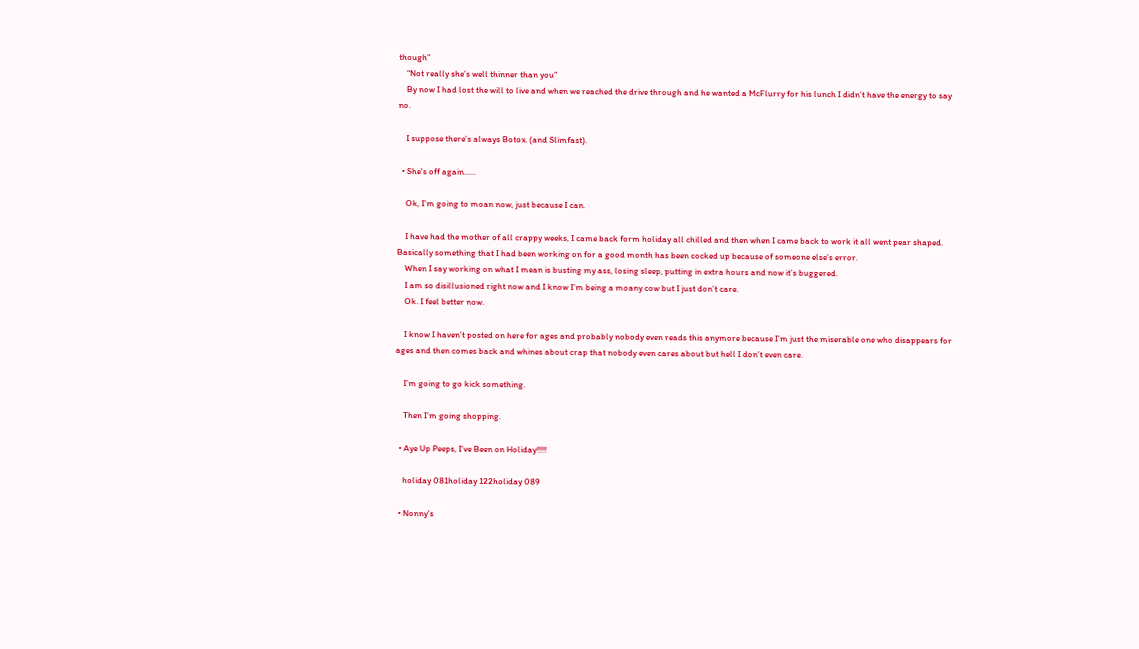though”
    “Not really she’s well thinner than you”
    By now I had lost the will to live and when we reached the drive through and he wanted a McFlurry for his lunch I didn’t have the energy to say no.

    I suppose there’s always Botox. (and Slimfast).

  • She's off again......

    Ok, I’m going to moan now, just because I can.

    I have had the mother of all crappy weeks, I came back form holiday all chilled and then when I came back to work it all went pear shaped. Basically something that I had been working on for a good month has been cocked up because of someone else’s error.
    When I say working on what I mean is busting my ass, losing sleep, putting in extra hours and now it’s buggered.
    I am so disillusioned right now and I know I’m being a moany cow but I just don’t care.
    Ok. I feel better now.

    I know I haven’t posted on here for ages and probably nobody even reads this anymore because I’m just the miserable one who disappears for ages and then comes back and whines about crap that nobody even cares about but hell I don’t even care.

    I’m going to go kick something.

    Then I’m going shopping.

  • Aye Up Peeps, I've Been on Holiday!!!!!

    holiday 081holiday 122holiday 089

  • Nonny's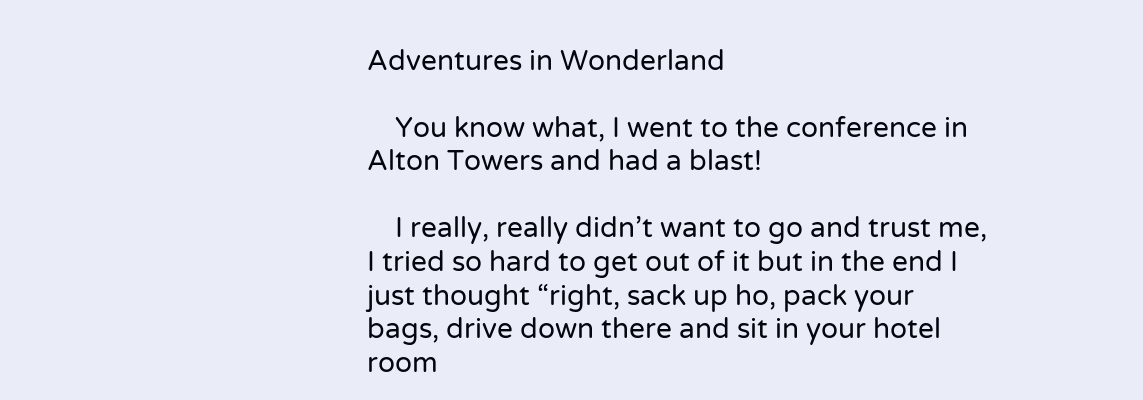Adventures in Wonderland

    You know what, I went to the conference in Alton Towers and had a blast!

    I really, really didn’t want to go and trust me, I tried so hard to get out of it but in the end I just thought “right, sack up ho, pack your bags, drive down there and sit in your hotel room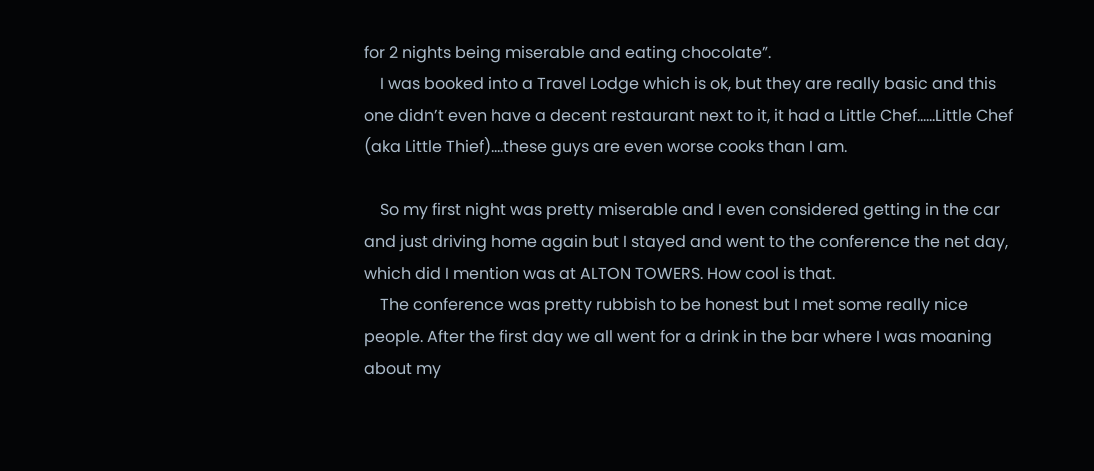for 2 nights being miserable and eating chocolate”.
    I was booked into a Travel Lodge which is ok, but they are really basic and this one didn’t even have a decent restaurant next to it, it had a Little Chef……Little Chef (aka Little Thief)….these guys are even worse cooks than I am.

    So my first night was pretty miserable and I even considered getting in the car and just driving home again but I stayed and went to the conference the net day, which did I mention was at ALTON TOWERS. How cool is that.
    The conference was pretty rubbish to be honest but I met some really nice people. After the first day we all went for a drink in the bar where I was moaning about my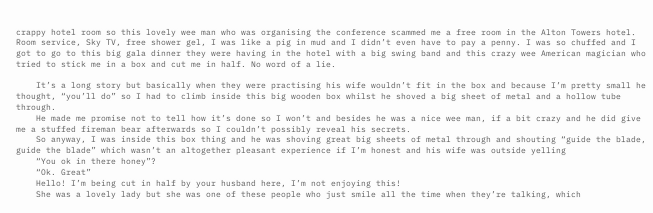crappy hotel room so this lovely wee man who was organising the conference scammed me a free room in the Alton Towers hotel. Room service, Sky TV, free shower gel, I was like a pig in mud and I didn’t even have to pay a penny. I was so chuffed and I got to go to this big gala dinner they were having in the hotel with a big swing band and this crazy wee American magician who tried to stick me in a box and cut me in half. No word of a lie.

    It’s a long story but basically when they were practising his wife wouldn’t fit in the box and because I’m pretty small he thought, “you’ll do” so I had to climb inside this big wooden box whilst he shoved a big sheet of metal and a hollow tube through.
    He made me promise not to tell how it’s done so I won’t and besides he was a nice wee man, if a bit crazy and he did give me a stuffed fireman bear afterwards so I couldn’t possibly reveal his secrets.
    So anyway, I was inside this box thing and he was shoving great big sheets of metal through and shouting “guide the blade, guide the blade” which wasn’t an altogether pleasant experience if I’m honest and his wife was outside yelling
    “You ok in there honey”?
    “Ok. Great”
    Hello! I’m being cut in half by your husband here, I’m not enjoying this!
    She was a lovely lady but she was one of these people who just smile all the time when they’re talking, which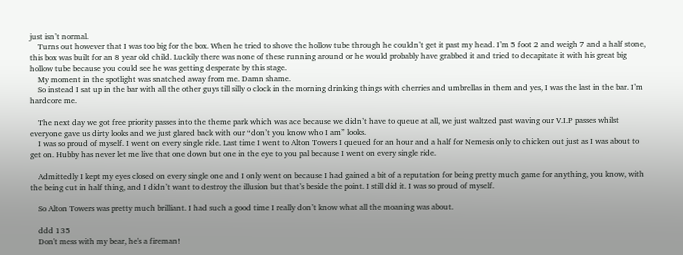just isn’t normal.
    Turns out however that I was too big for the box. When he tried to shove the hollow tube through he couldn’t get it past my head. I’m 5 foot 2 and weigh 7 and a half stone, this box was built for an 8 year old child. Luckily there was none of these running around or he would probably have grabbed it and tried to decapitate it with his great big hollow tube because you could see he was getting desperate by this stage.
    My moment in the spotlight was snatched away from me. Damn shame.
    So instead I sat up in the bar with all the other guys till silly o clock in the morning drinking things with cherries and umbrellas in them and yes, I was the last in the bar. I’m hardcore me.

    The next day we got free priority passes into the theme park which was ace because we didn’t have to queue at all, we just waltzed past waving our V.I.P passes whilst everyone gave us dirty looks and we just glared back with our “don’t you know who I am” looks.
    I was so proud of myself. I went on every single ride. Last time I went to Alton Towers I queued for an hour and a half for Nemesis only to chicken out just as I was about to get on. Hubby has never let me live that one down but one in the eye to you pal because I went on every single ride.

    Admittedly I kept my eyes closed on every single one and I only went on because I had gained a bit of a reputation for being pretty much game for anything, you know, with the being cut in half thing, and I didn’t want to destroy the illusion but that’s beside the point. I still did it. I was so proud of myself.

    So Alton Towers was pretty much brilliant. I had such a good time I really don’t know what all the moaning was about.

    ddd 135
    Don't mess with my bear, he's a fireman!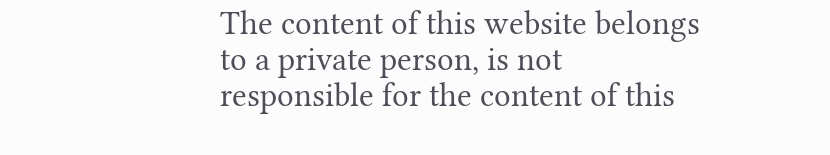The content of this website belongs to a private person, is not responsible for the content of this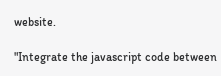website.

"Integrate the javascript code between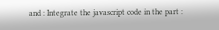and : Integrate the javascript code in the part :